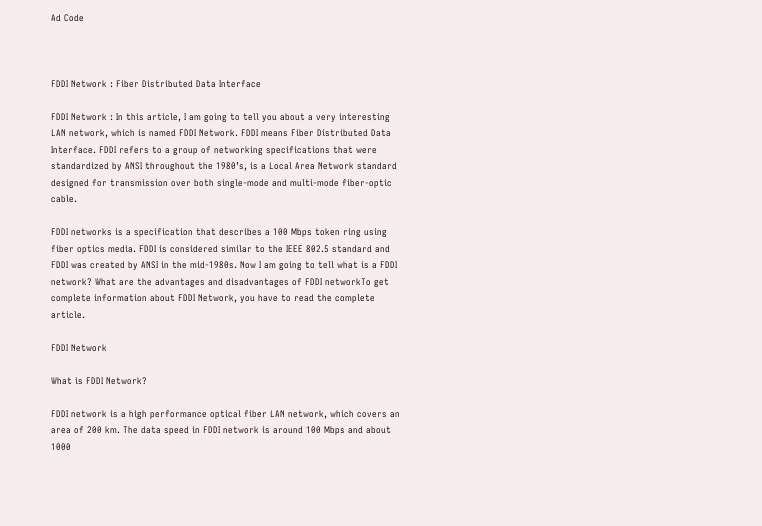Ad Code



FDDI Network : Fiber Distributed Data Interface

FDDI Network : In this article, I am going to tell you about a very interesting LAN network, which is named FDDI Network. FDDI means Fiber Distributed Data Interface. FDDI refers to a group of networking specifications that were standardized by ANSI throughout the 1980’s, is a Local Area Network standard designed for transmission over both single-mode and multi-mode fiber-optic cable.

FDDI networks is a specification that describes a 100 Mbps token ring using fiber optics media. FDDI is considered similar to the IEEE 802.5 standard and FDDI was created by ANSI in the mid-1980s. Now I am going to tell what is a FDDI network? What are the advantages and disadvantages of FDDI networkTo get complete information about FDDI Network, you have to read the complete article.

FDDI Network

What is FDDI Network?

FDDI network is a high performance optical fiber LAN network, which covers an area of 200 km. The data speed in FDDI network is around 100 Mbps and about 1000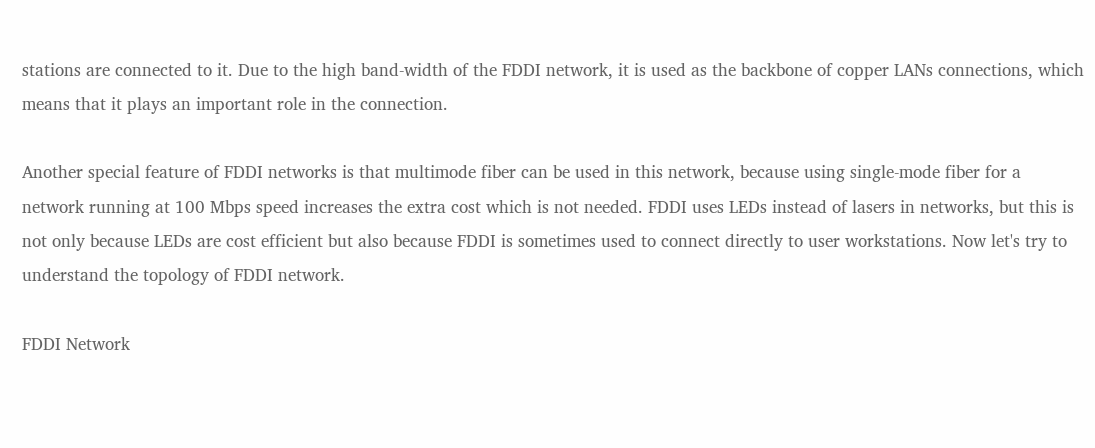stations are connected to it. Due to the high band-width of the FDDI network, it is used as the backbone of copper LANs connections, which means that it plays an important role in the connection.

Another special feature of FDDI networks is that multimode fiber can be used in this network, because using single-mode fiber for a network running at 100 Mbps speed increases the extra cost which is not needed. FDDI uses LEDs instead of lasers in networks, but this is not only because LEDs are cost efficient but also because FDDI is sometimes used to connect directly to user workstations. Now let's try to understand the topology of FDDI network.

FDDI Network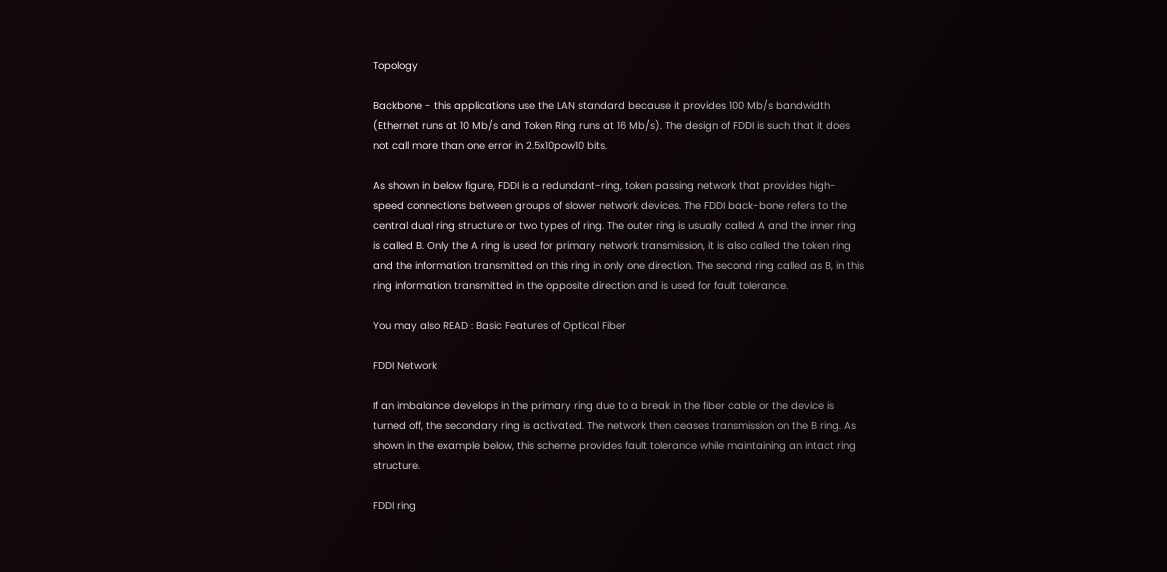Topology

Backbone - this applications use the LAN standard because it provides 100 Mb/s bandwidth (Ethernet runs at 10 Mb/s and Token Ring runs at 16 Mb/s). The design of FDDI is such that it does not call more than one error in 2.5x10pow10 bits.

As shown in below figure, FDDI is a redundant-ring, token passing network that provides high-speed connections between groups of slower network devices. The FDDI back-bone refers to the central dual ring structure or two types of ring. The outer ring is usually called A and the inner ring is called B. Only the A ring is used for primary network transmission, it is also called the token ring and the information transmitted on this ring in only one direction. The second ring called as B, in this ring information transmitted in the opposite direction and is used for fault tolerance.

You may also READ : Basic Features of Optical Fiber

FDDI Network

If an imbalance develops in the primary ring due to a break in the fiber cable or the device is turned off, the secondary ring is activated. The network then ceases transmission on the B ring. As shown in the example below, this scheme provides fault tolerance while maintaining an intact ring structure.

FDDI ring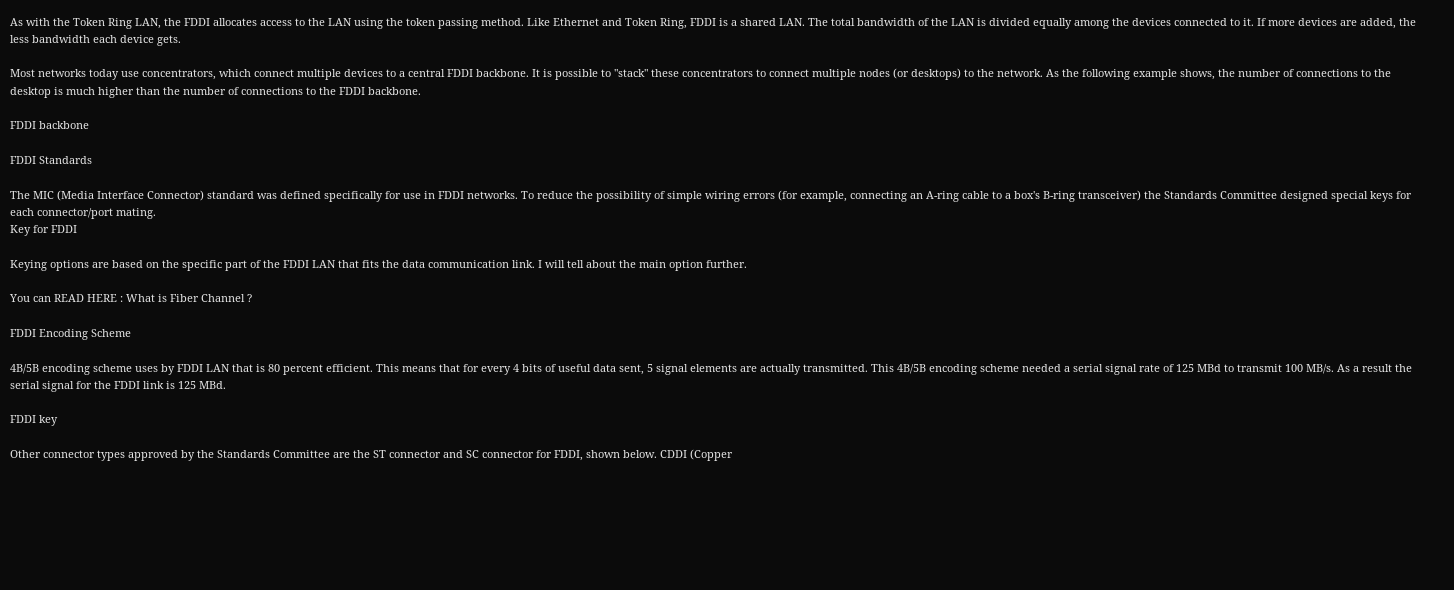As with the Token Ring LAN, the FDDI allocates access to the LAN using the token passing method. Like Ethernet and Token Ring, FDDI is a shared LAN. The total bandwidth of the LAN is divided equally among the devices connected to it. If more devices are added, the less bandwidth each device gets.

Most networks today use concentrators, which connect multiple devices to a central FDDI backbone. It is possible to "stack" these concentrators to connect multiple nodes (or desktops) to the network. As the following example shows, the number of connections to the desktop is much higher than the number of connections to the FDDI backbone.

FDDI backbone

FDDI Standards

The MIC (Media Interface Connector) standard was defined specifically for use in FDDI networks. To reduce the possibility of simple wiring errors (for example, connecting an A-ring cable to a box's B-ring transceiver) the Standards Committee designed special keys for each connector/port mating.
Key for FDDI

Keying options are based on the specific part of the FDDI LAN that fits the data communication link. I will tell about the main option further.

You can READ HERE : What is Fiber Channel ?

FDDI Encoding Scheme

4B/5B encoding scheme uses by FDDI LAN that is 80 percent efficient. This means that for every 4 bits of useful data sent, 5 signal elements are actually transmitted. This 4B/5B encoding scheme needed a serial signal rate of 125 MBd to transmit 100 MB/s. As a result the serial signal for the FDDI link is 125 MBd.

FDDI key

Other connector types approved by the Standards Committee are the ST connector and SC connector for FDDI, shown below. CDDI (Copper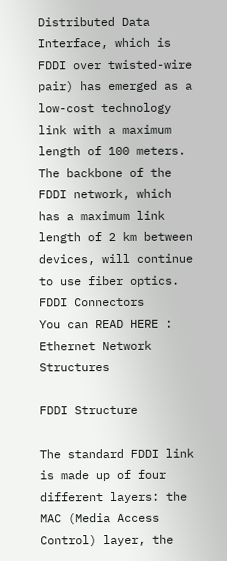Distributed Data Interface, which is FDDI over twisted-wire pair) has emerged as a low-cost technology link with a maximum length of 100 meters. The backbone of the FDDI network, which has a maximum link length of 2 km between devices, will continue to use fiber optics.
FDDI Connectors
You can READ HERE : Ethernet Network Structures

FDDI Structure

The standard FDDI link is made up of four different layers: the MAC (Media Access Control) layer, the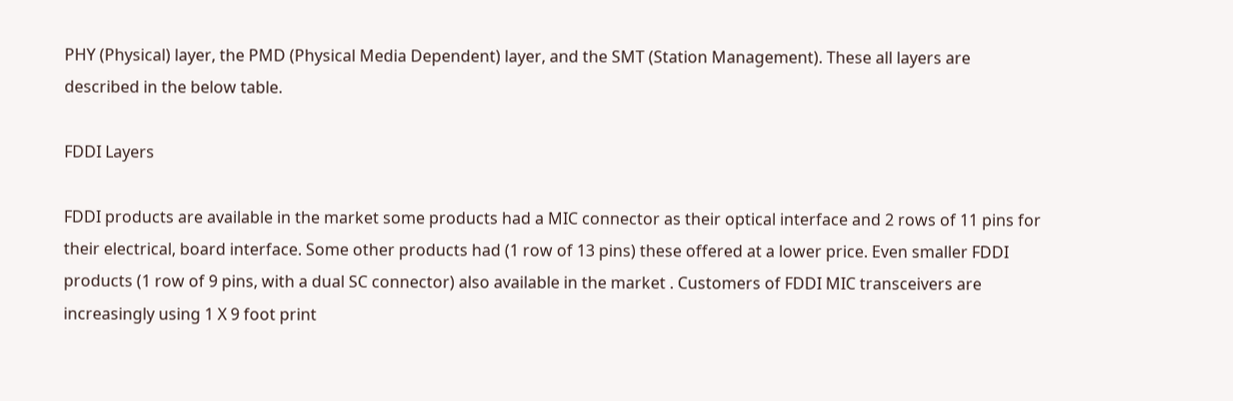PHY (Physical) layer, the PMD (Physical Media Dependent) layer, and the SMT (Station Management). These all layers are described in the below table.

FDDI Layers

FDDI products are available in the market some products had a MIC connector as their optical interface and 2 rows of 11 pins for their electrical, board interface. Some other products had (1 row of 13 pins) these offered at a lower price. Even smaller FDDI products (1 row of 9 pins, with a dual SC connector) also available in the market . Customers of FDDI MIC transceivers are increasingly using 1 X 9 foot print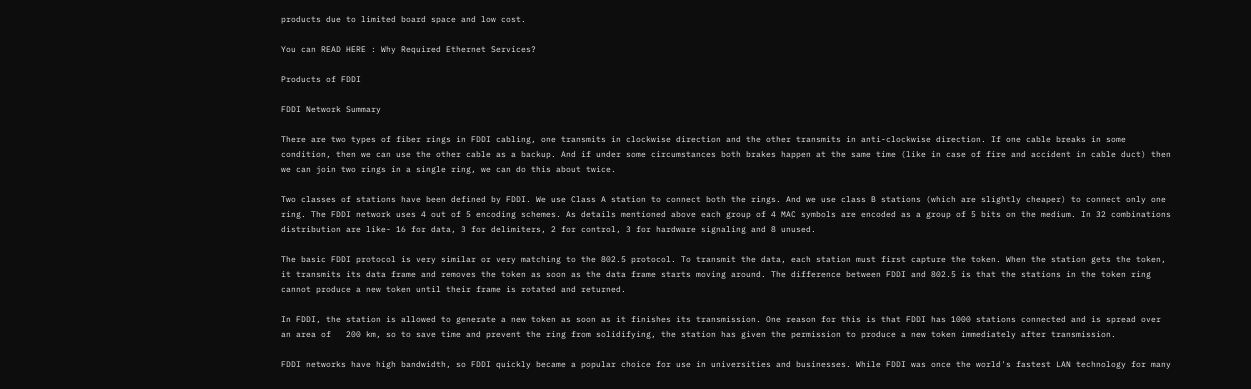products due to limited board space and low cost.

You can READ HERE : Why Required Ethernet Services?

Products of FDDI

FDDI Network Summary

There are two types of fiber rings in FDDI cabling, one transmits in clockwise direction and the other transmits in anti-clockwise direction. If one cable breaks in some condition, then we can use the other cable as a backup. And if under some circumstances both brakes happen at the same time (like in case of fire and accident in cable duct) then we can join two rings in a single ring, we can do this about twice.

Two classes of stations have been defined by FDDI. We use Class A station to connect both the rings. And we use class B stations (which are slightly cheaper) to connect only one ring. The FDDI network uses 4 out of 5 encoding schemes. As details mentioned above each group of 4 MAC symbols are encoded as a group of 5 bits on the medium. In 32 combinations distribution are like- 16 for data, 3 for delimiters, 2 for control, 3 for hardware signaling and 8 unused.

The basic FDDI protocol is very similar or very matching to the 802.5 protocol. To transmit the data, each station must first capture the token. When the station gets the token, it transmits its data frame and removes the token as soon as the data frame starts moving around. The difference between FDDI and 802.5 is that the stations in the token ring cannot produce a new token until their frame is rotated and returned.

In FDDI, the station is allowed to generate a new token as soon as it finishes its transmission. One reason for this is that FDDI has 1000 stations connected and is spread over an area of   200 km, so to save time and prevent the ring from solidifying, the station has given the permission to produce a new token immediately after transmission.

FDDI networks have high bandwidth, so FDDI quickly became a popular choice for use in universities and businesses. While FDDI was once the world's fastest LAN technology for many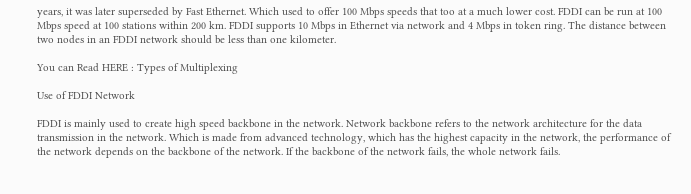years, it was later superseded by Fast Ethernet. Which used to offer 100 Mbps speeds that too at a much lower cost. FDDI can be run at 100 Mbps speed at 100 stations within 200 km. FDDI supports 10 Mbps in Ethernet via network and 4 Mbps in token ring. The distance between two nodes in an FDDI network should be less than one kilometer.

You can Read HERE : Types of Multiplexing

Use of FDDI Network

FDDI is mainly used to create high speed backbone in the network. Network backbone refers to the network architecture for the data transmission in the network. Which is made from advanced technology, which has the highest capacity in the network, the performance of the network depends on the backbone of the network. If the backbone of the network fails, the whole network fails.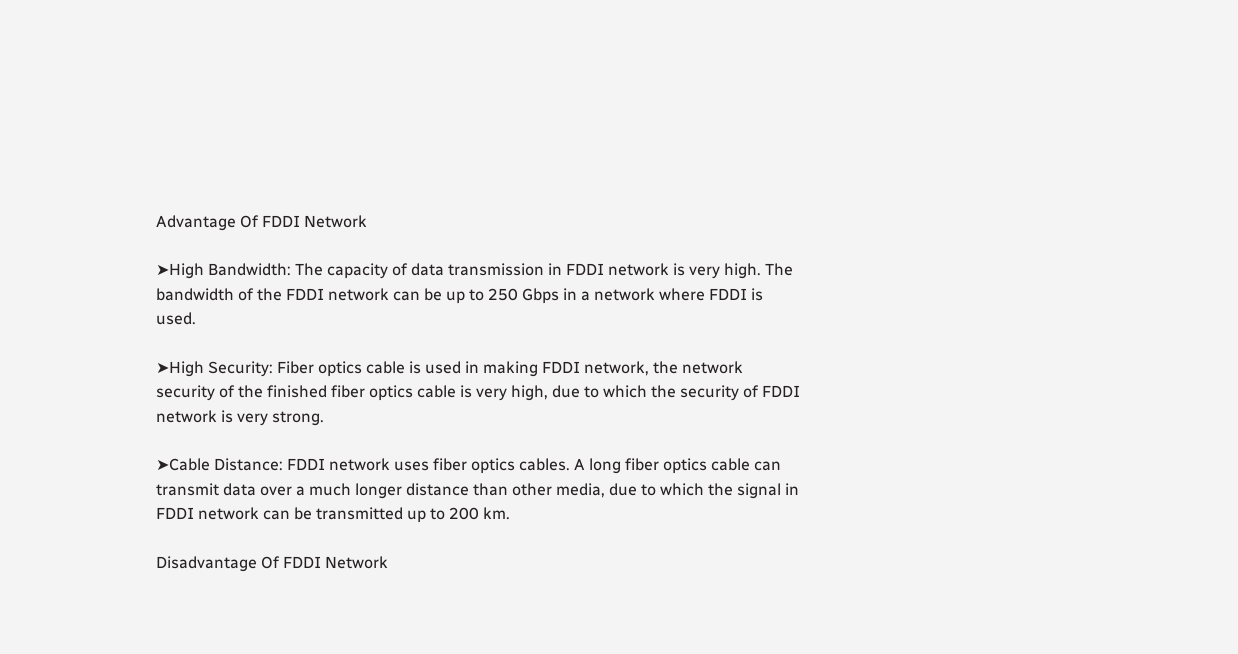Advantage Of FDDI Network

➤High Bandwidth: The capacity of data transmission in FDDI network is very high. The bandwidth of the FDDI network can be up to 250 Gbps in a network where FDDI is used.

➤High Security: Fiber optics cable is used in making FDDI network, the network security of the finished fiber optics cable is very high, due to which the security of FDDI network is very strong.

➤Cable Distance: FDDI network uses fiber optics cables. A long fiber optics cable can transmit data over a much longer distance than other media, due to which the signal in FDDI network can be transmitted up to 200 km.

Disadvantage Of FDDI Network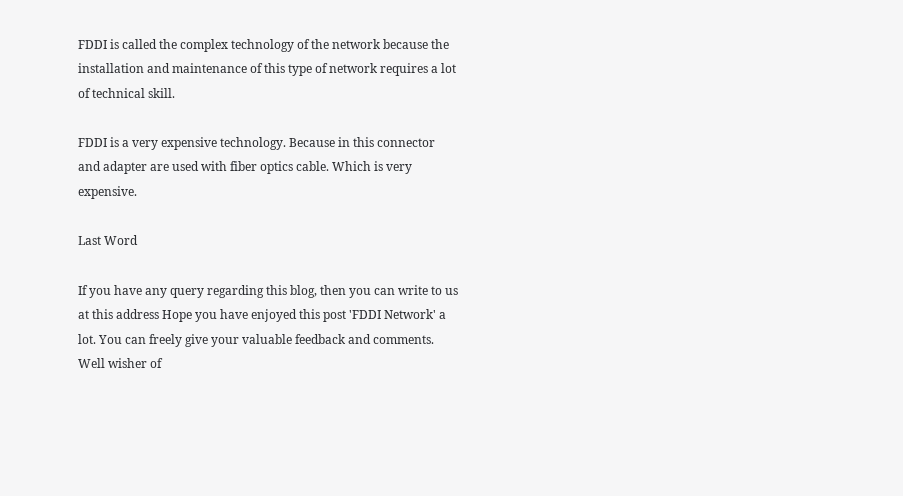FDDI is called the complex technology of the network because the installation and maintenance of this type of network requires a lot of technical skill.

FDDI is a very expensive technology. Because in this connector and adapter are used with fiber optics cable. Which is very expensive.

Last Word

If you have any query regarding this blog, then you can write to us at this address Hope you have enjoyed this post 'FDDI Network' a lot. You can freely give your valuable feedback and comments. Well wisher of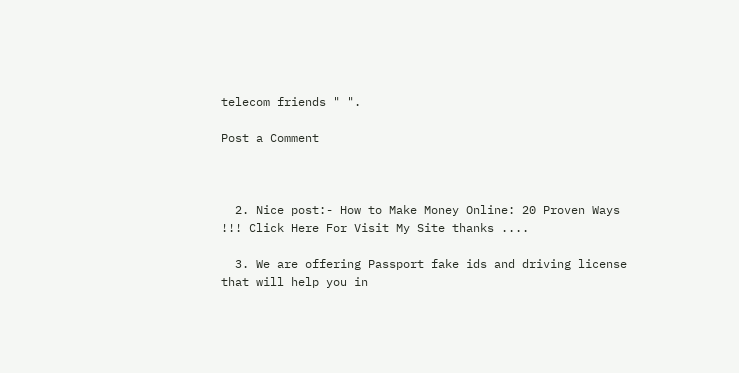telecom friends " ".

Post a Comment



  2. Nice post:- How to Make Money Online: 20 Proven Ways !!! Click Here For Visit My Site thanks ....

  3. We are offering Passport fake ids and driving license that will help you in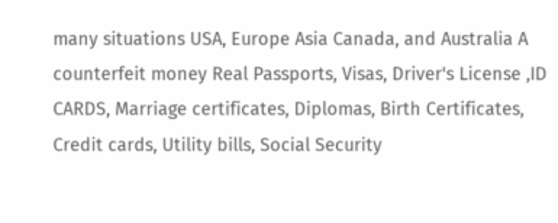many situations USA, Europe Asia Canada, and Australia A counterfeit money Real Passports, Visas, Driver's License ,ID CARDS, Marriage certificates, Diplomas, Birth Certificates, Credit cards, Utility bills, Social Security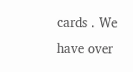cards . We have over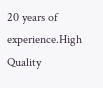20 years of experience.High Quality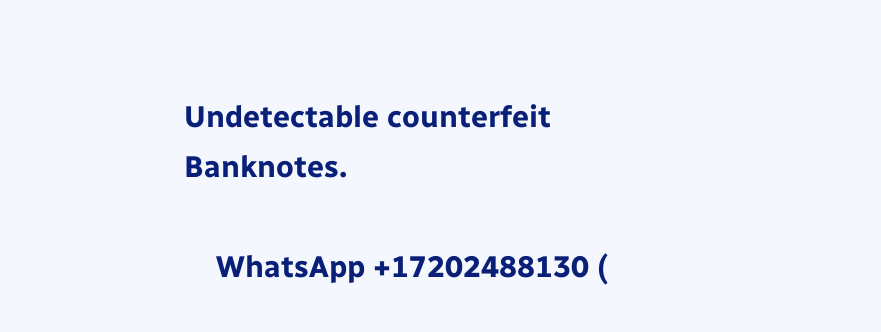Undetectable counterfeit Banknotes.

    WhatsApp +17202488130 (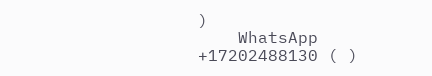)
    WhatsApp +17202488130 ( )